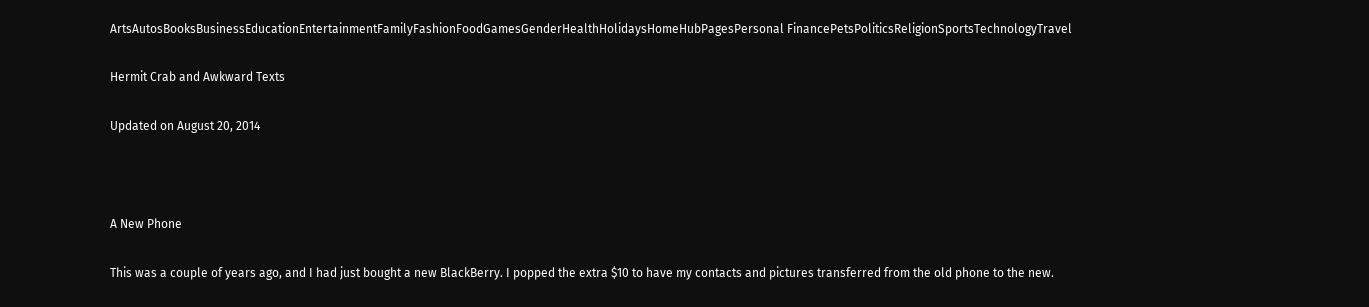ArtsAutosBooksBusinessEducationEntertainmentFamilyFashionFoodGamesGenderHealthHolidaysHomeHubPagesPersonal FinancePetsPoliticsReligionSportsTechnologyTravel

Hermit Crab and Awkward Texts

Updated on August 20, 2014



A New Phone

This was a couple of years ago, and I had just bought a new BlackBerry. I popped the extra $10 to have my contacts and pictures transferred from the old phone to the new.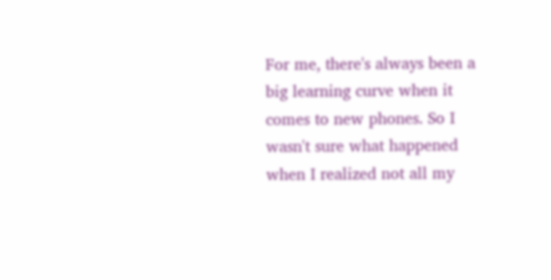For me, there's always been a big learning curve when it comes to new phones. So I wasn't sure what happened when I realized not all my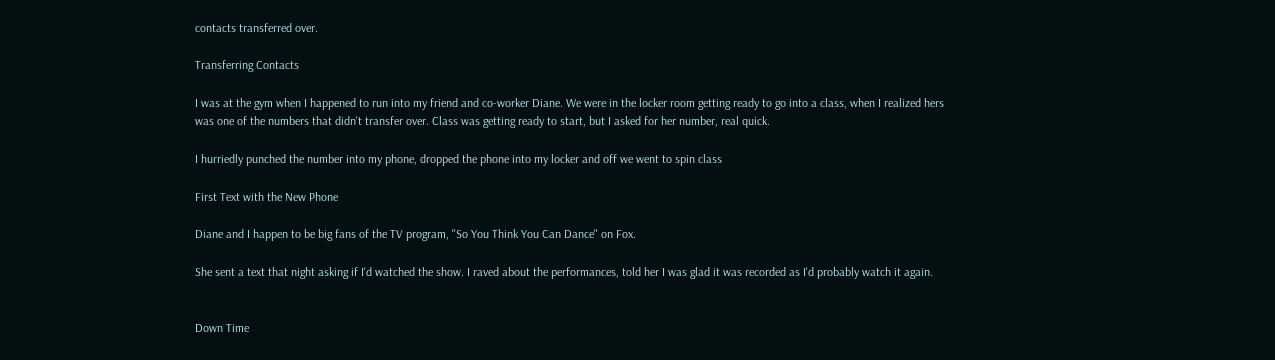contacts transferred over.

Transferring Contacts

I was at the gym when I happened to run into my friend and co-worker Diane. We were in the locker room getting ready to go into a class, when I realized hers was one of the numbers that didn't transfer over. Class was getting ready to start, but I asked for her number, real quick.

I hurriedly punched the number into my phone, dropped the phone into my locker and off we went to spin class

First Text with the New Phone

Diane and I happen to be big fans of the TV program, "So You Think You Can Dance" on Fox.

She sent a text that night asking if I'd watched the show. I raved about the performances, told her I was glad it was recorded as I'd probably watch it again.


Down Time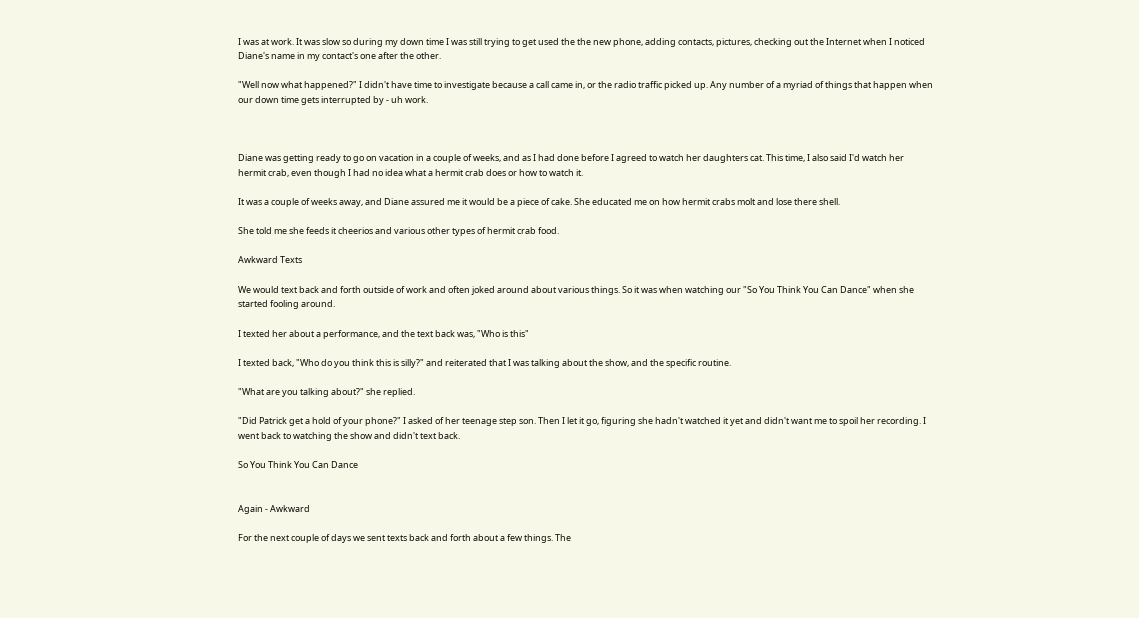I was at work. It was slow so during my down time I was still trying to get used the the new phone, adding contacts, pictures, checking out the Internet when I noticed Diane's name in my contact's one after the other.

"Well now what happened?" I didn't have time to investigate because a call came in, or the radio traffic picked up. Any number of a myriad of things that happen when our down time gets interrupted by - uh work.



Diane was getting ready to go on vacation in a couple of weeks, and as I had done before I agreed to watch her daughters cat. This time, I also said I'd watch her hermit crab, even though I had no idea what a hermit crab does or how to watch it.

It was a couple of weeks away, and Diane assured me it would be a piece of cake. She educated me on how hermit crabs molt and lose there shell.

She told me she feeds it cheerios and various other types of hermit crab food.

Awkward Texts

We would text back and forth outside of work and often joked around about various things. So it was when watching our "So You Think You Can Dance" when she started fooling around.

I texted her about a performance, and the text back was, "Who is this"

I texted back, "Who do you think this is silly?" and reiterated that I was talking about the show, and the specific routine.

"What are you talking about?" she replied.

"Did Patrick get a hold of your phone?" I asked of her teenage step son. Then I let it go, figuring she hadn't watched it yet and didn't want me to spoil her recording. I went back to watching the show and didn't text back.

So You Think You Can Dance


Again - Awkward

For the next couple of days we sent texts back and forth about a few things. The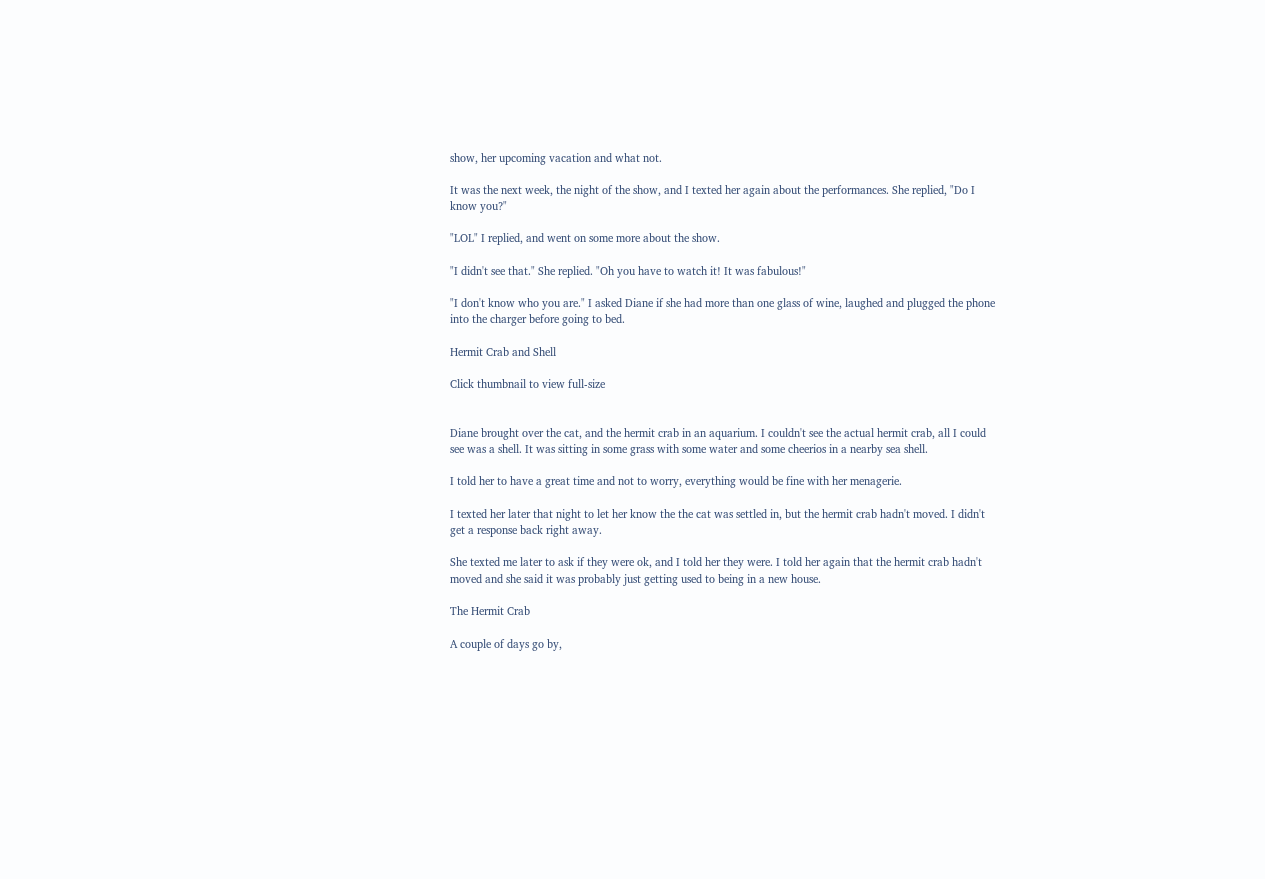show, her upcoming vacation and what not.

It was the next week, the night of the show, and I texted her again about the performances. She replied, "Do I know you?"

"LOL" I replied, and went on some more about the show.

"I didn't see that." She replied. "Oh you have to watch it! It was fabulous!"

"I don't know who you are." I asked Diane if she had more than one glass of wine, laughed and plugged the phone into the charger before going to bed.

Hermit Crab and Shell

Click thumbnail to view full-size


Diane brought over the cat, and the hermit crab in an aquarium. I couldn't see the actual hermit crab, all I could see was a shell. It was sitting in some grass with some water and some cheerios in a nearby sea shell.

I told her to have a great time and not to worry, everything would be fine with her menagerie.

I texted her later that night to let her know the the cat was settled in, but the hermit crab hadn't moved. I didn't get a response back right away.

She texted me later to ask if they were ok, and I told her they were. I told her again that the hermit crab hadn't moved and she said it was probably just getting used to being in a new house.

The Hermit Crab

A couple of days go by,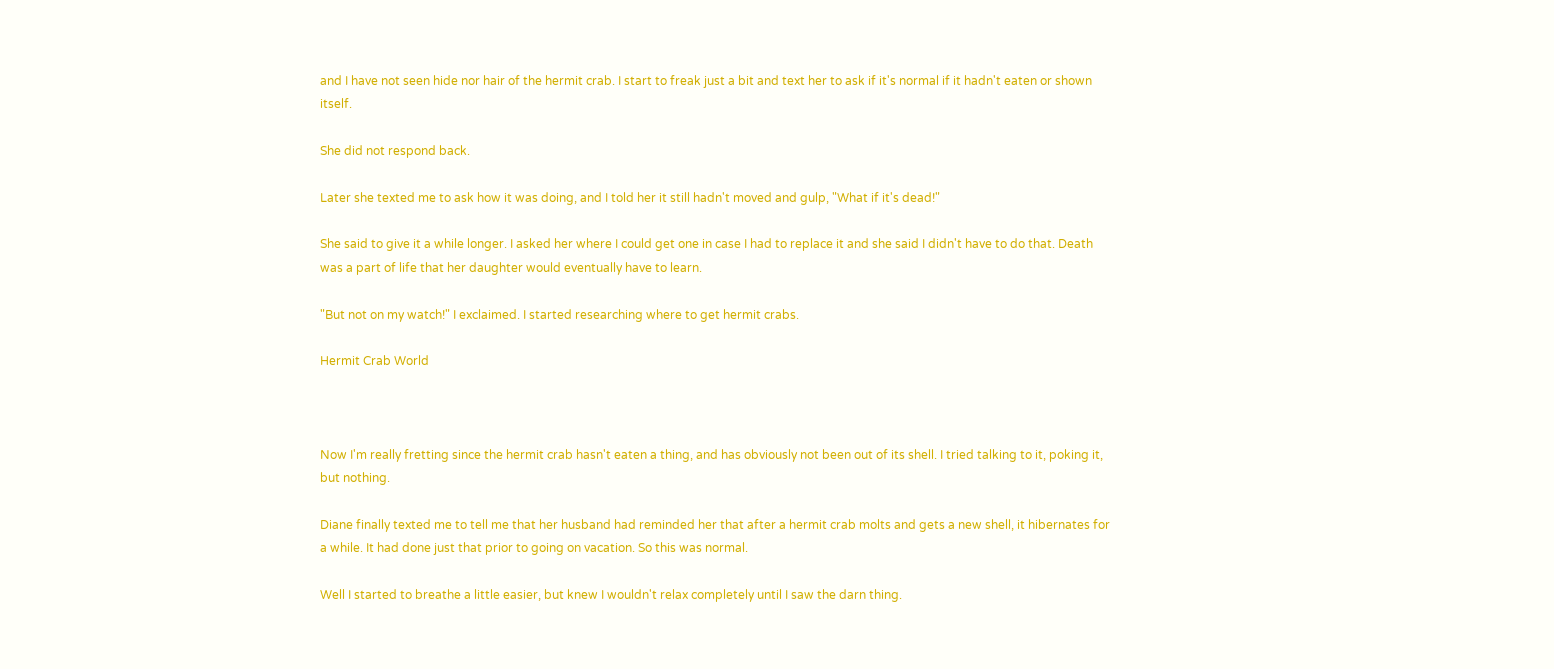and I have not seen hide nor hair of the hermit crab. I start to freak just a bit and text her to ask if it's normal if it hadn't eaten or shown itself.

She did not respond back.

Later she texted me to ask how it was doing, and I told her it still hadn't moved and gulp, "What if it's dead!"

She said to give it a while longer. I asked her where I could get one in case I had to replace it and she said I didn't have to do that. Death was a part of life that her daughter would eventually have to learn.

"But not on my watch!" I exclaimed. I started researching where to get hermit crabs.

Hermit Crab World



Now I'm really fretting since the hermit crab hasn't eaten a thing, and has obviously not been out of its shell. I tried talking to it, poking it, but nothing.

Diane finally texted me to tell me that her husband had reminded her that after a hermit crab molts and gets a new shell, it hibernates for a while. It had done just that prior to going on vacation. So this was normal.

Well I started to breathe a little easier, but knew I wouldn't relax completely until I saw the darn thing.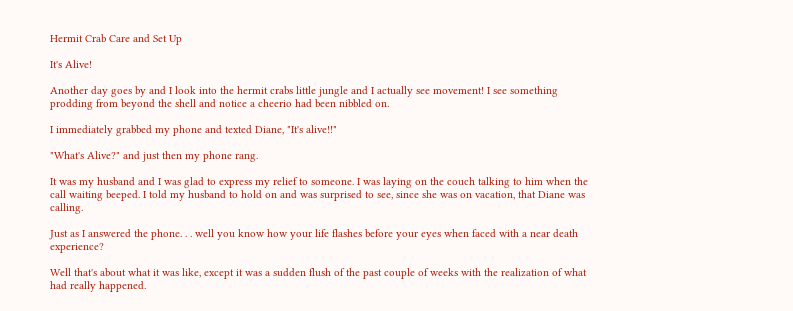Hermit Crab Care and Set Up

It's Alive!

Another day goes by and I look into the hermit crabs little jungle and I actually see movement! I see something prodding from beyond the shell and notice a cheerio had been nibbled on.

I immediately grabbed my phone and texted Diane, "It's alive!!"

"What's Alive?" and just then my phone rang.

It was my husband and I was glad to express my relief to someone. I was laying on the couch talking to him when the call waiting beeped. I told my husband to hold on and was surprised to see, since she was on vacation, that Diane was calling.

Just as I answered the phone. . . well you know how your life flashes before your eyes when faced with a near death experience?

Well that's about what it was like, except it was a sudden flush of the past couple of weeks with the realization of what had really happened.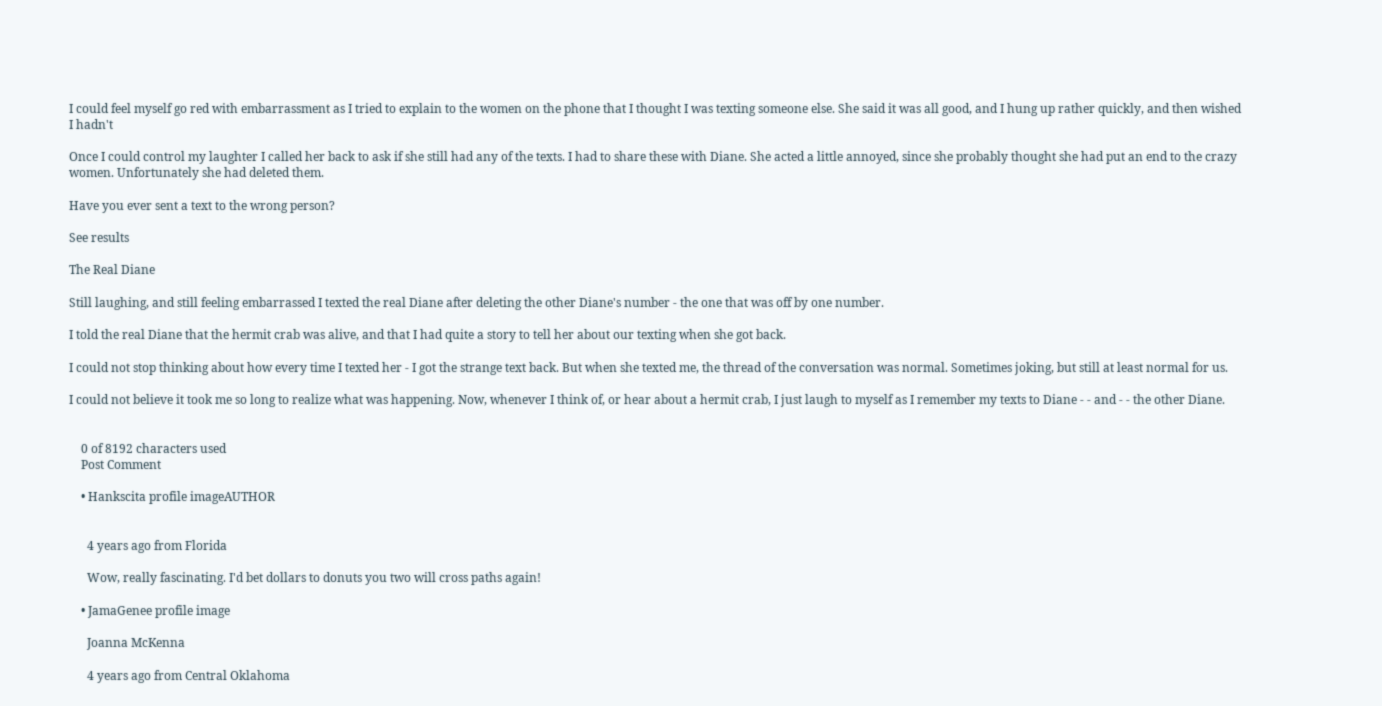I could feel myself go red with embarrassment as I tried to explain to the women on the phone that I thought I was texting someone else. She said it was all good, and I hung up rather quickly, and then wished I hadn't

Once I could control my laughter I called her back to ask if she still had any of the texts. I had to share these with Diane. She acted a little annoyed, since she probably thought she had put an end to the crazy women. Unfortunately she had deleted them.

Have you ever sent a text to the wrong person?

See results

The Real Diane

Still laughing, and still feeling embarrassed I texted the real Diane after deleting the other Diane's number - the one that was off by one number.

I told the real Diane that the hermit crab was alive, and that I had quite a story to tell her about our texting when she got back.

I could not stop thinking about how every time I texted her - I got the strange text back. But when she texted me, the thread of the conversation was normal. Sometimes joking, but still at least normal for us.

I could not believe it took me so long to realize what was happening. Now, whenever I think of, or hear about a hermit crab, I just laugh to myself as I remember my texts to Diane - - and - - the other Diane.


    0 of 8192 characters used
    Post Comment

    • Hankscita profile imageAUTHOR


      4 years ago from Florida

      Wow, really fascinating. I'd bet dollars to donuts you two will cross paths again!

    • JamaGenee profile image

      Joanna McKenna

      4 years ago from Central Oklahoma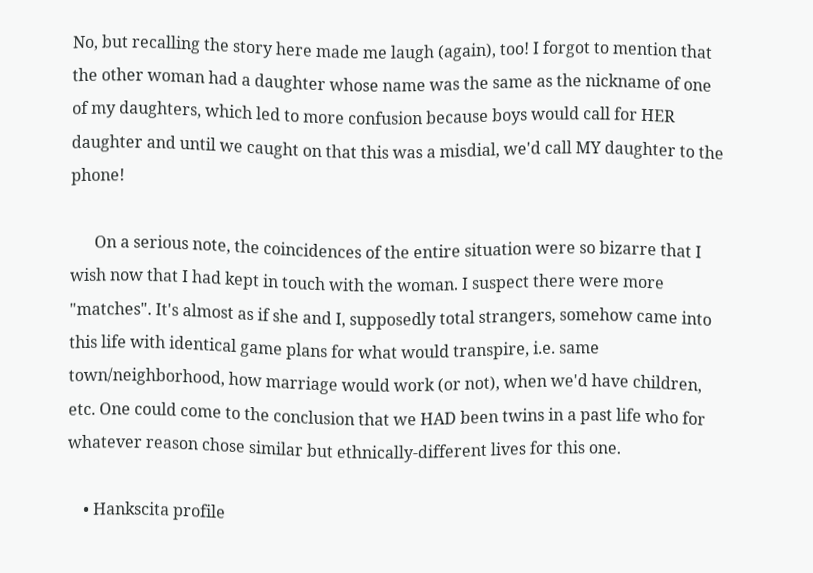No, but recalling the story here made me laugh (again), too! I forgot to mention that the other woman had a daughter whose name was the same as the nickname of one of my daughters, which led to more confusion because boys would call for HER daughter and until we caught on that this was a misdial, we'd call MY daughter to the phone!

      On a serious note, the coincidences of the entire situation were so bizarre that I wish now that I had kept in touch with the woman. I suspect there were more "matches". It's almost as if she and I, supposedly total strangers, somehow came into this life with identical game plans for what would transpire, i.e. same town/neighborhood, how marriage would work (or not), when we'd have children, etc. One could come to the conclusion that we HAD been twins in a past life who for whatever reason chose similar but ethnically-different lives for this one.

    • Hankscita profile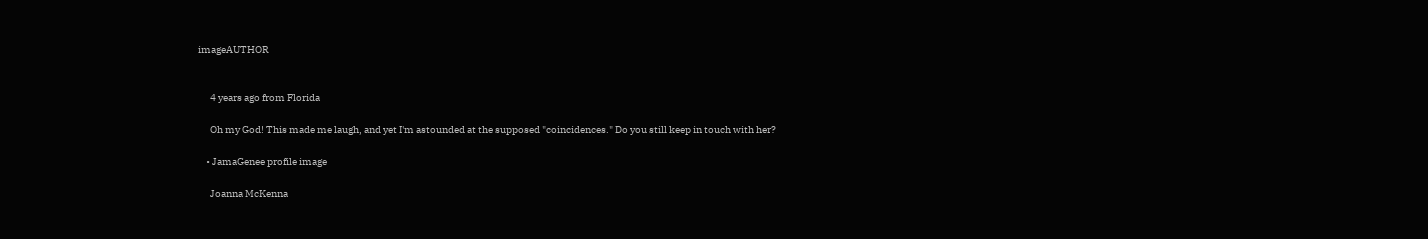imageAUTHOR


      4 years ago from Florida

      Oh my God! This made me laugh, and yet I'm astounded at the supposed "coincidences." Do you still keep in touch with her?

    • JamaGenee profile image

      Joanna McKenna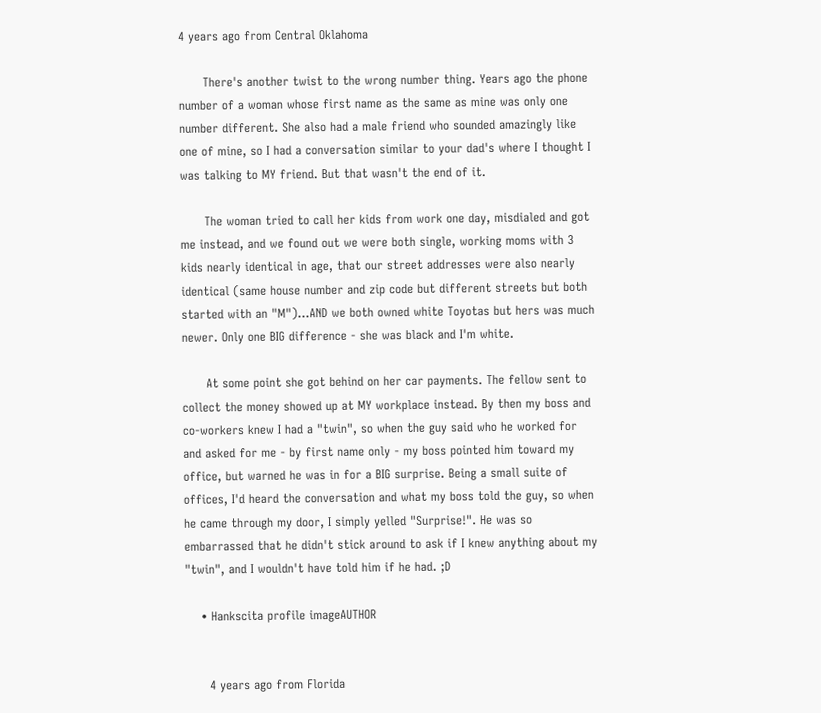4 years ago from Central Oklahoma

      There's another twist to the wrong number thing. Years ago the phone number of a woman whose first name as the same as mine was only one number different. She also had a male friend who sounded amazingly like one of mine, so I had a conversation similar to your dad's where I thought I was talking to MY friend. But that wasn't the end of it.

      The woman tried to call her kids from work one day, misdialed and got me instead, and we found out we were both single, working moms with 3 kids nearly identical in age, that our street addresses were also nearly identical (same house number and zip code but different streets but both started with an "M")...AND we both owned white Toyotas but hers was much newer. Only one BIG difference - she was black and I'm white.

      At some point she got behind on her car payments. The fellow sent to collect the money showed up at MY workplace instead. By then my boss and co-workers knew I had a "twin", so when the guy said who he worked for and asked for me - by first name only - my boss pointed him toward my office, but warned he was in for a BIG surprise. Being a small suite of offices, I'd heard the conversation and what my boss told the guy, so when he came through my door, I simply yelled "Surprise!". He was so embarrassed that he didn't stick around to ask if I knew anything about my "twin", and I wouldn't have told him if he had. ;D

    • Hankscita profile imageAUTHOR


      4 years ago from Florida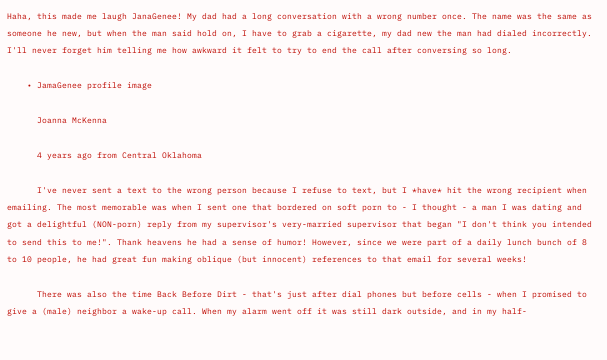Haha, this made me laugh JanaGenee! My dad had a long conversation with a wrong number once. The name was the same as someone he new, but when the man said hold on, I have to grab a cigarette, my dad new the man had dialed incorrectly. I'll never forget him telling me how awkward it felt to try to end the call after conversing so long.

    • JamaGenee profile image

      Joanna McKenna

      4 years ago from Central Oklahoma

      I've never sent a text to the wrong person because I refuse to text, but I *have* hit the wrong recipient when emailing. The most memorable was when I sent one that bordered on soft porn to - I thought - a man I was dating and got a delightful (NON-porn) reply from my supervisor's very-married supervisor that began "I don't think you intended to send this to me!". Thank heavens he had a sense of humor! However, since we were part of a daily lunch bunch of 8 to 10 people, he had great fun making oblique (but innocent) references to that email for several weeks!

      There was also the time Back Before Dirt - that's just after dial phones but before cells - when I promised to give a (male) neighbor a wake-up call. When my alarm went off it was still dark outside, and in my half-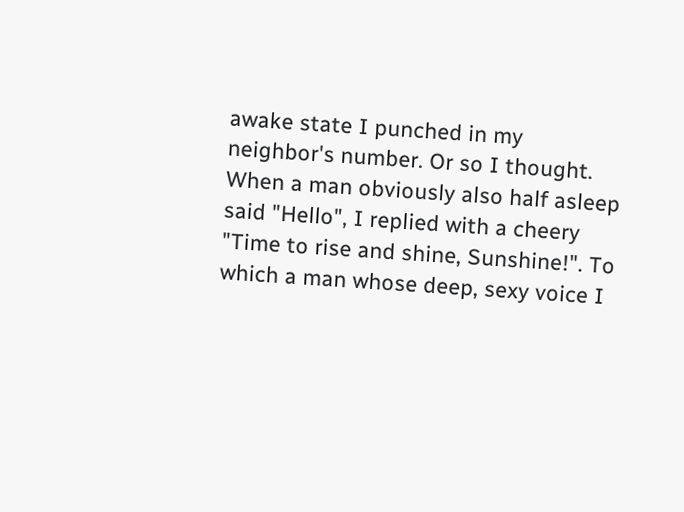awake state I punched in my neighbor's number. Or so I thought. When a man obviously also half asleep said "Hello", I replied with a cheery "Time to rise and shine, Sunshine!". To which a man whose deep, sexy voice I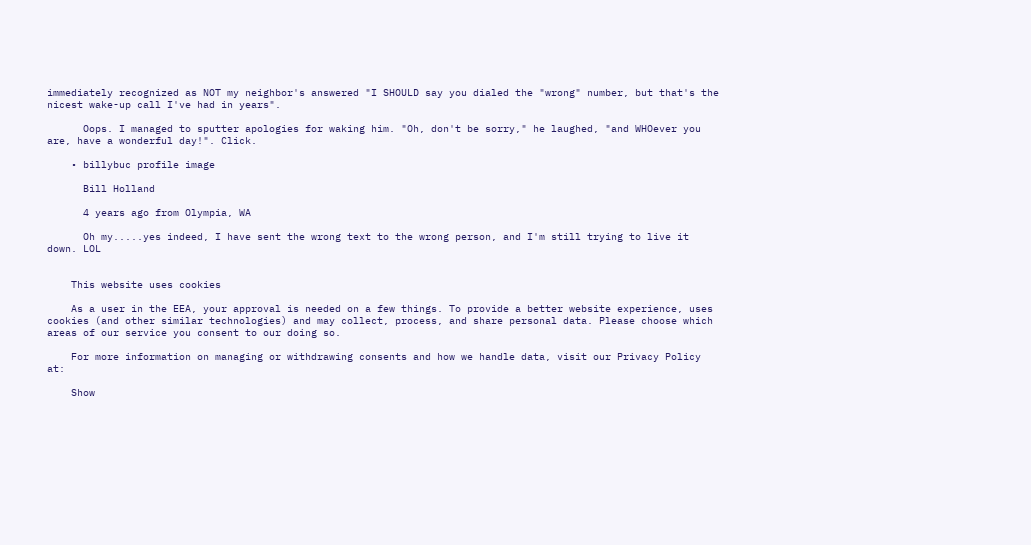immediately recognized as NOT my neighbor's answered "I SHOULD say you dialed the "wrong" number, but that's the nicest wake-up call I've had in years".

      Oops. I managed to sputter apologies for waking him. "Oh, don't be sorry," he laughed, "and WHOever you are, have a wonderful day!". Click.

    • billybuc profile image

      Bill Holland

      4 years ago from Olympia, WA

      Oh my.....yes indeed, I have sent the wrong text to the wrong person, and I'm still trying to live it down. LOL


    This website uses cookies

    As a user in the EEA, your approval is needed on a few things. To provide a better website experience, uses cookies (and other similar technologies) and may collect, process, and share personal data. Please choose which areas of our service you consent to our doing so.

    For more information on managing or withdrawing consents and how we handle data, visit our Privacy Policy at:

    Show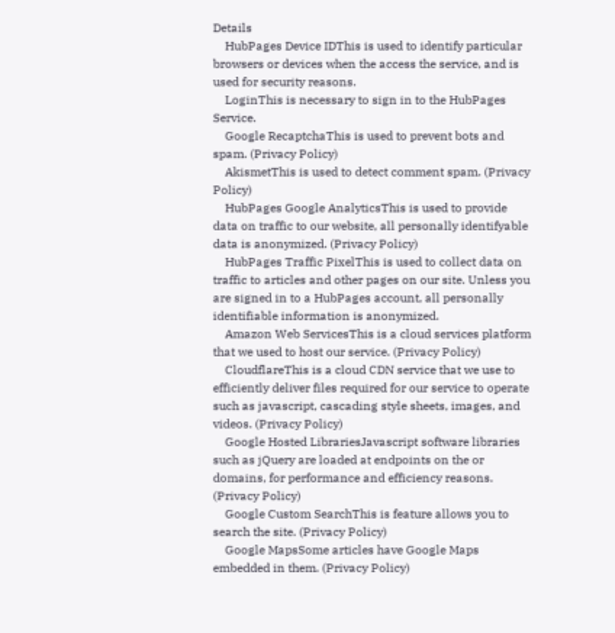Details
    HubPages Device IDThis is used to identify particular browsers or devices when the access the service, and is used for security reasons.
    LoginThis is necessary to sign in to the HubPages Service.
    Google RecaptchaThis is used to prevent bots and spam. (Privacy Policy)
    AkismetThis is used to detect comment spam. (Privacy Policy)
    HubPages Google AnalyticsThis is used to provide data on traffic to our website, all personally identifyable data is anonymized. (Privacy Policy)
    HubPages Traffic PixelThis is used to collect data on traffic to articles and other pages on our site. Unless you are signed in to a HubPages account, all personally identifiable information is anonymized.
    Amazon Web ServicesThis is a cloud services platform that we used to host our service. (Privacy Policy)
    CloudflareThis is a cloud CDN service that we use to efficiently deliver files required for our service to operate such as javascript, cascading style sheets, images, and videos. (Privacy Policy)
    Google Hosted LibrariesJavascript software libraries such as jQuery are loaded at endpoints on the or domains, for performance and efficiency reasons. (Privacy Policy)
    Google Custom SearchThis is feature allows you to search the site. (Privacy Policy)
    Google MapsSome articles have Google Maps embedded in them. (Privacy Policy)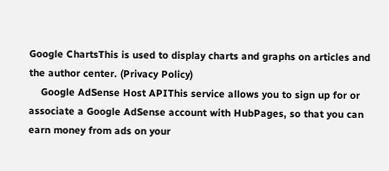Google ChartsThis is used to display charts and graphs on articles and the author center. (Privacy Policy)
    Google AdSense Host APIThis service allows you to sign up for or associate a Google AdSense account with HubPages, so that you can earn money from ads on your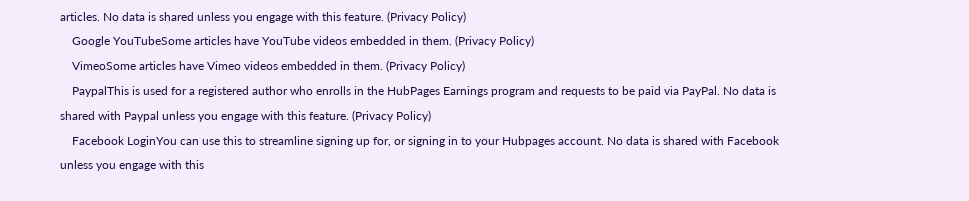articles. No data is shared unless you engage with this feature. (Privacy Policy)
    Google YouTubeSome articles have YouTube videos embedded in them. (Privacy Policy)
    VimeoSome articles have Vimeo videos embedded in them. (Privacy Policy)
    PaypalThis is used for a registered author who enrolls in the HubPages Earnings program and requests to be paid via PayPal. No data is shared with Paypal unless you engage with this feature. (Privacy Policy)
    Facebook LoginYou can use this to streamline signing up for, or signing in to your Hubpages account. No data is shared with Facebook unless you engage with this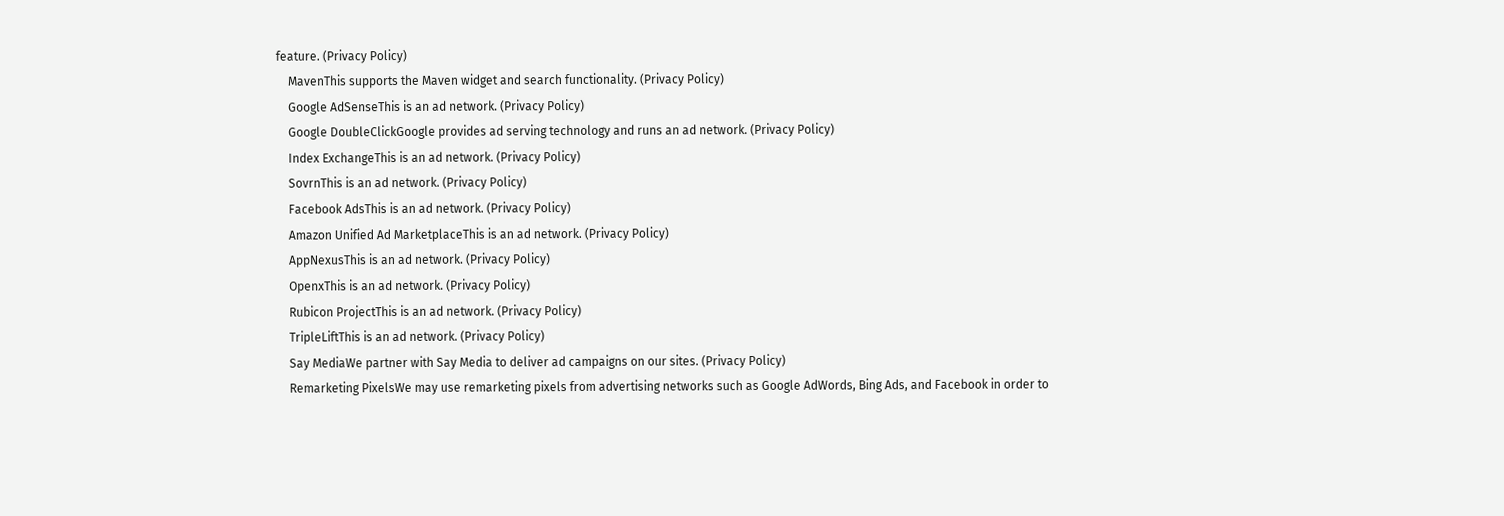feature. (Privacy Policy)
    MavenThis supports the Maven widget and search functionality. (Privacy Policy)
    Google AdSenseThis is an ad network. (Privacy Policy)
    Google DoubleClickGoogle provides ad serving technology and runs an ad network. (Privacy Policy)
    Index ExchangeThis is an ad network. (Privacy Policy)
    SovrnThis is an ad network. (Privacy Policy)
    Facebook AdsThis is an ad network. (Privacy Policy)
    Amazon Unified Ad MarketplaceThis is an ad network. (Privacy Policy)
    AppNexusThis is an ad network. (Privacy Policy)
    OpenxThis is an ad network. (Privacy Policy)
    Rubicon ProjectThis is an ad network. (Privacy Policy)
    TripleLiftThis is an ad network. (Privacy Policy)
    Say MediaWe partner with Say Media to deliver ad campaigns on our sites. (Privacy Policy)
    Remarketing PixelsWe may use remarketing pixels from advertising networks such as Google AdWords, Bing Ads, and Facebook in order to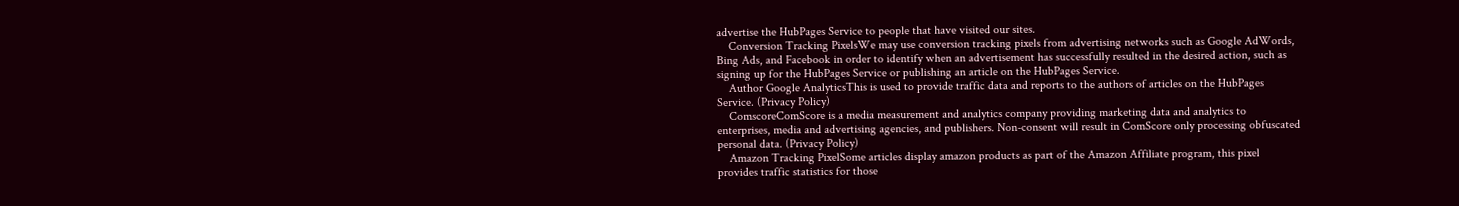advertise the HubPages Service to people that have visited our sites.
    Conversion Tracking PixelsWe may use conversion tracking pixels from advertising networks such as Google AdWords, Bing Ads, and Facebook in order to identify when an advertisement has successfully resulted in the desired action, such as signing up for the HubPages Service or publishing an article on the HubPages Service.
    Author Google AnalyticsThis is used to provide traffic data and reports to the authors of articles on the HubPages Service. (Privacy Policy)
    ComscoreComScore is a media measurement and analytics company providing marketing data and analytics to enterprises, media and advertising agencies, and publishers. Non-consent will result in ComScore only processing obfuscated personal data. (Privacy Policy)
    Amazon Tracking PixelSome articles display amazon products as part of the Amazon Affiliate program, this pixel provides traffic statistics for those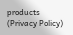products (Privacy Policy)